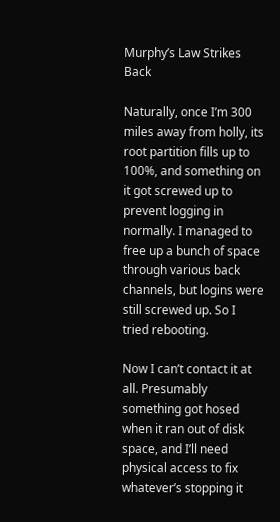Murphy’s Law Strikes Back

Naturally, once I’m 300 miles away from holly, its root partition fills up to 100%, and something on it got screwed up to prevent logging in normally. I managed to free up a bunch of space through various back channels, but logins were still screwed up. So I tried rebooting.

Now I can’t contact it at all. Presumably something got hosed when it ran out of disk space, and I’ll need physical access to fix whatever’s stopping it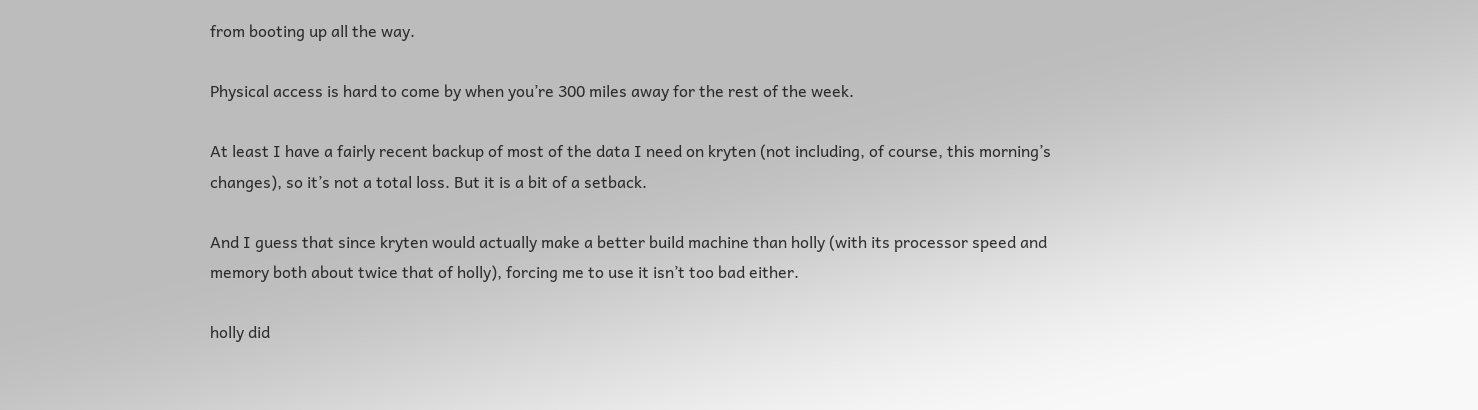from booting up all the way.

Physical access is hard to come by when you’re 300 miles away for the rest of the week.

At least I have a fairly recent backup of most of the data I need on kryten (not including, of course, this morning’s changes), so it’s not a total loss. But it is a bit of a setback.

And I guess that since kryten would actually make a better build machine than holly (with its processor speed and memory both about twice that of holly), forcing me to use it isn’t too bad either.

holly did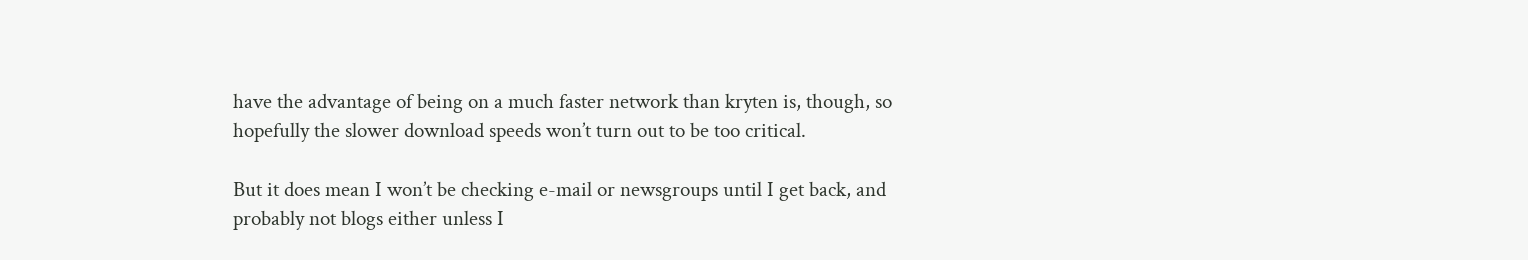have the advantage of being on a much faster network than kryten is, though, so hopefully the slower download speeds won’t turn out to be too critical.

But it does mean I won’t be checking e-mail or newsgroups until I get back, and probably not blogs either unless I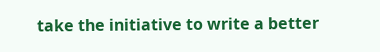take the initiative to write a better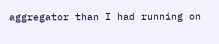aggregator than I had running on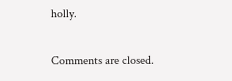holly.

Comments are closed.